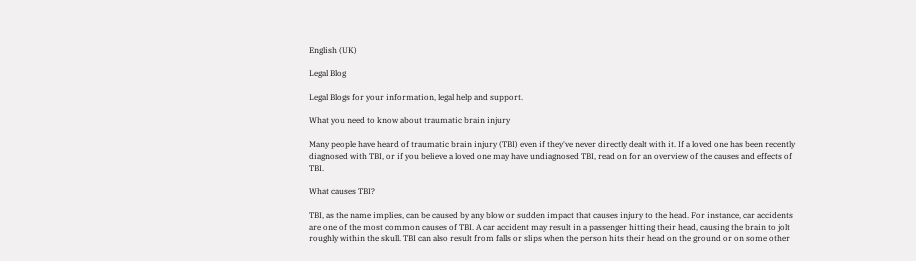English (UK)

Legal Blog

Legal Blogs for your information, legal help and support.

What you need to know about traumatic brain injury

Many people have heard of traumatic brain injury (TBI) even if they've never directly dealt with it. If a loved one has been recently diagnosed with TBI, or if you believe a loved one may have undiagnosed TBI, read on for an overview of the causes and effects of TBI.

What causes TBI?

TBI, as the name implies, can be caused by any blow or sudden impact that causes injury to the head. For instance, car accidents are one of the most common causes of TBI. A car accident may result in a passenger hitting their head, causing the brain to jolt roughly within the skull. TBI can also result from falls or slips when the person hits their head on the ground or on some other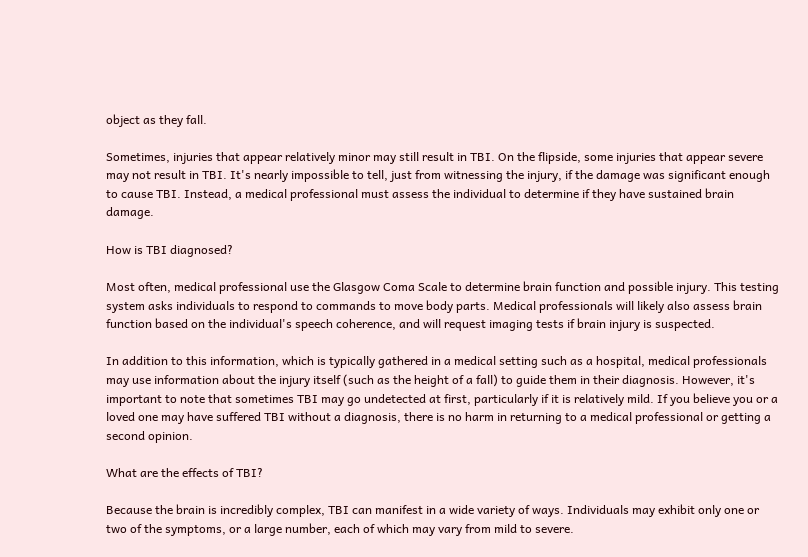object as they fall.

Sometimes, injuries that appear relatively minor may still result in TBI. On the flipside, some injuries that appear severe may not result in TBI. It's nearly impossible to tell, just from witnessing the injury, if the damage was significant enough to cause TBI. Instead, a medical professional must assess the individual to determine if they have sustained brain damage.

How is TBI diagnosed?

Most often, medical professional use the Glasgow Coma Scale to determine brain function and possible injury. This testing system asks individuals to respond to commands to move body parts. Medical professionals will likely also assess brain function based on the individual's speech coherence, and will request imaging tests if brain injury is suspected.

In addition to this information, which is typically gathered in a medical setting such as a hospital, medical professionals may use information about the injury itself (such as the height of a fall) to guide them in their diagnosis. However, it's important to note that sometimes TBI may go undetected at first, particularly if it is relatively mild. If you believe you or a loved one may have suffered TBI without a diagnosis, there is no harm in returning to a medical professional or getting a second opinion.

What are the effects of TBI?

Because the brain is incredibly complex, TBI can manifest in a wide variety of ways. Individuals may exhibit only one or two of the symptoms, or a large number, each of which may vary from mild to severe.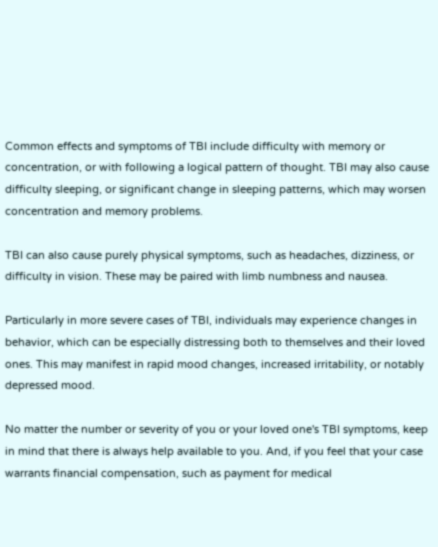Common effects and symptoms of TBI include difficulty with memory or concentration, or with following a logical pattern of thought. TBI may also cause difficulty sleeping, or significant change in sleeping patterns, which may worsen concentration and memory problems.

TBI can also cause purely physical symptoms, such as headaches, dizziness, or difficulty in vision. These may be paired with limb numbness and nausea.

Particularly in more severe cases of TBI, individuals may experience changes in behavior, which can be especially distressing both to themselves and their loved ones. This may manifest in rapid mood changes, increased irritability, or notably depressed mood.

No matter the number or severity of you or your loved one's TBI symptoms, keep in mind that there is always help available to you. And, if you feel that your case warrants financial compensation, such as payment for medical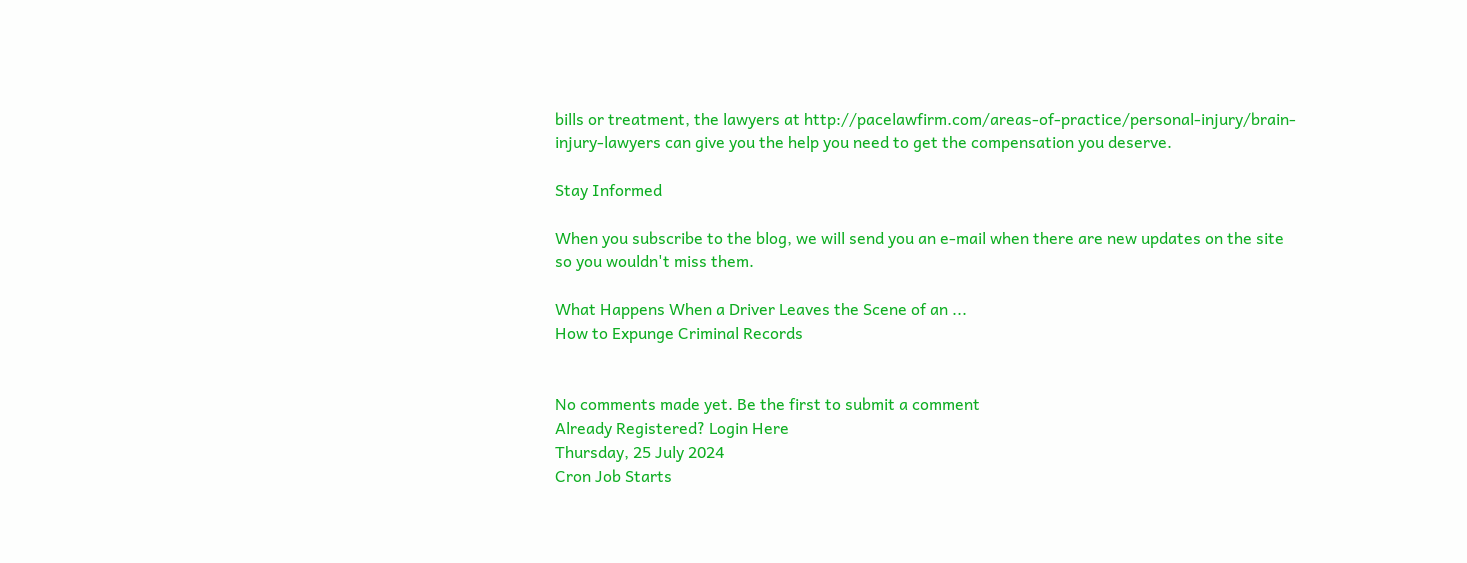bills or treatment, the lawyers at http://pacelawfirm.com/areas-of-practice/personal-injury/brain-injury-lawyers can give you the help you need to get the compensation you deserve.

Stay Informed

When you subscribe to the blog, we will send you an e-mail when there are new updates on the site so you wouldn't miss them.

What Happens When a Driver Leaves the Scene of an ...
How to Expunge Criminal Records


No comments made yet. Be the first to submit a comment
Already Registered? Login Here
Thursday, 25 July 2024
Cron Job Starts